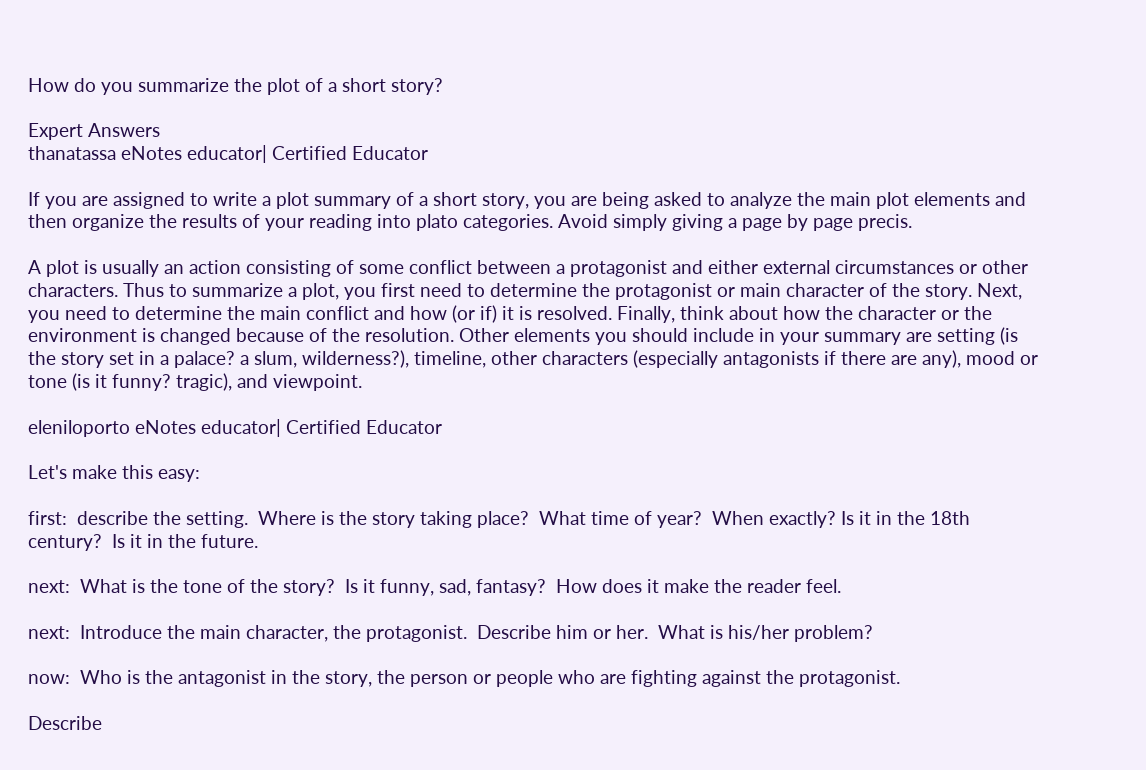How do you summarize the plot of a short story?

Expert Answers
thanatassa eNotes educator| Certified Educator

If you are assigned to write a plot summary of a short story, you are being asked to analyze the main plot elements and then organize the results of your reading into plato categories. Avoid simply giving a page by page precis.

A plot is usually an action consisting of some conflict between a protagonist and either external circumstances or other characters. Thus to summarize a plot, you first need to determine the protagonist or main character of the story. Next, you need to determine the main conflict and how (or if) it is resolved. Finally, think about how the character or the environment is changed because of the resolution. Other elements you should include in your summary are setting (is the story set in a palace? a slum, wilderness?), timeline, other characters (especially antagonists if there are any), mood or tone (is it funny? tragic), and viewpoint.

eleniloporto eNotes educator| Certified Educator

Let's make this easy:

first:  describe the setting.  Where is the story taking place?  What time of year?  When exactly? Is it in the 18th century?  Is it in the future.

next:  What is the tone of the story?  Is it funny, sad, fantasy?  How does it make the reader feel.

next:  Introduce the main character, the protagonist.  Describe him or her.  What is his/her problem?

now:  Who is the antagonist in the story, the person or people who are fighting against the protagonist.

Describe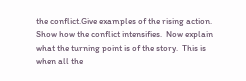the conflict.Give examples of the rising action.  Show how the conflict intensifies.  Now explain what the turning point is of the story.  This is when all the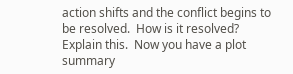action shifts and the conflict begins to be resolved.  How is it resolved?  Explain this.  Now you have a plot summary